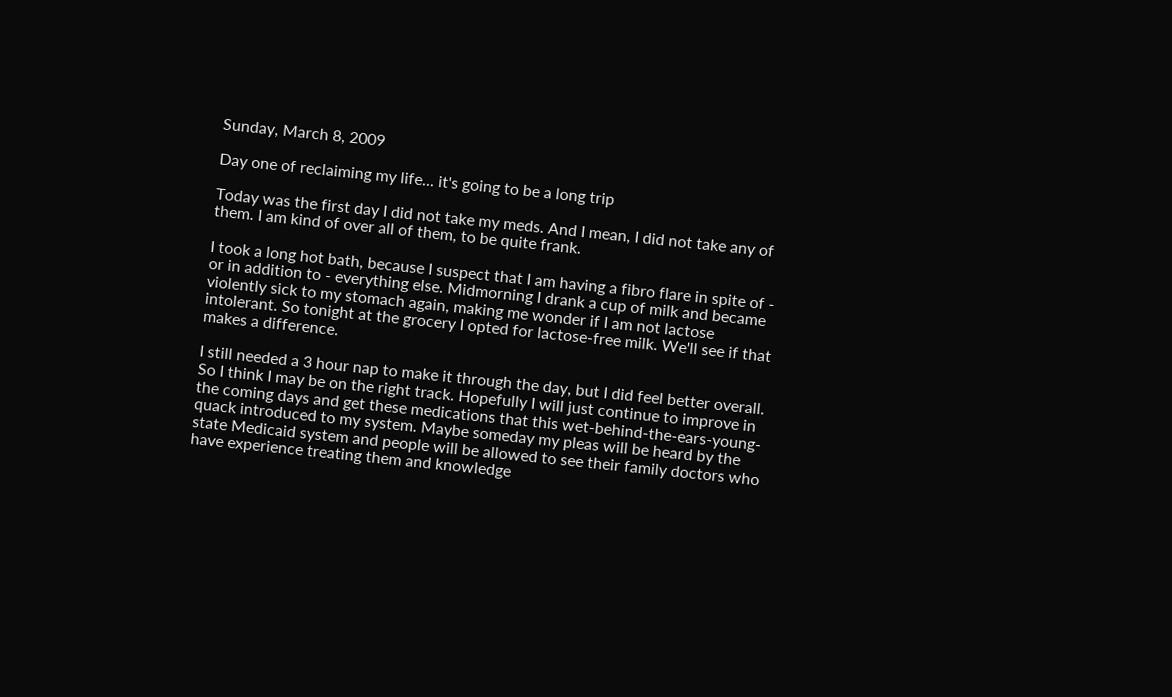Sunday, March 8, 2009

Day one of reclaiming my life... it's going to be a long trip

Today was the first day I did not take my meds. And I mean, I did not take any of them. I am kind of over all of them, to be quite frank.

I took a long hot bath, because I suspect that I am having a fibro flare in spite of - or in addition to - everything else. Midmorning I drank a cup of milk and became violently sick to my stomach again, making me wonder if I am not lactose intolerant. So tonight at the grocery I opted for lactose-free milk. We'll see if that makes a difference.

I still needed a 3 hour nap to make it through the day, but I did feel better overall. So I think I may be on the right track. Hopefully I will just continue to improve in the coming days and get these medications that this wet-behind-the-ears-young-quack introduced to my system. Maybe someday my pleas will be heard by the state Medicaid system and people will be allowed to see their family doctors who have experience treating them and knowledge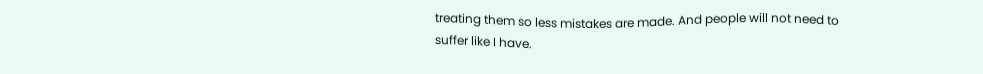treating them so less mistakes are made. And people will not need to suffer like I have.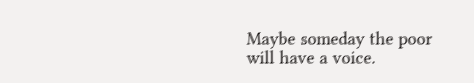Maybe someday the poor will have a voice.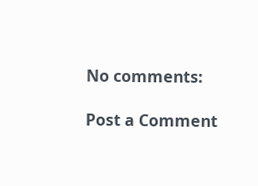No comments:

Post a Comment